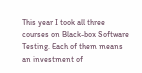This year I took all three courses on Black-box Software Testing. Each of them means an investment of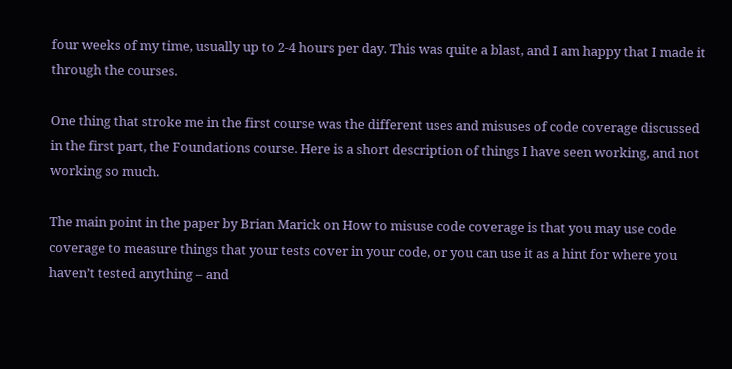four weeks of my time, usually up to 2-4 hours per day. This was quite a blast, and I am happy that I made it through the courses.

One thing that stroke me in the first course was the different uses and misuses of code coverage discussed in the first part, the Foundations course. Here is a short description of things I have seen working, and not working so much.

The main point in the paper by Brian Marick on How to misuse code coverage is that you may use code coverage to measure things that your tests cover in your code, or you can use it as a hint for where you haven’t tested anything – and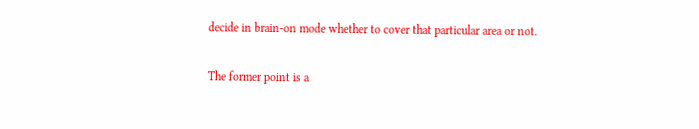decide in brain-on mode whether to cover that particular area or not.

The former point is a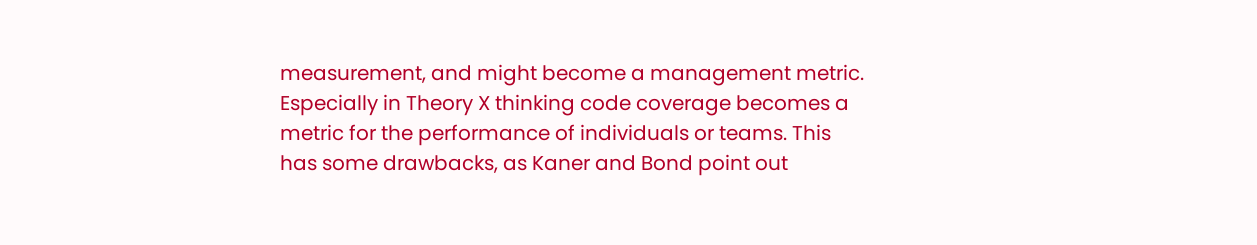measurement, and might become a management metric. Especially in Theory X thinking code coverage becomes a metric for the performance of individuals or teams. This has some drawbacks, as Kaner and Bond point out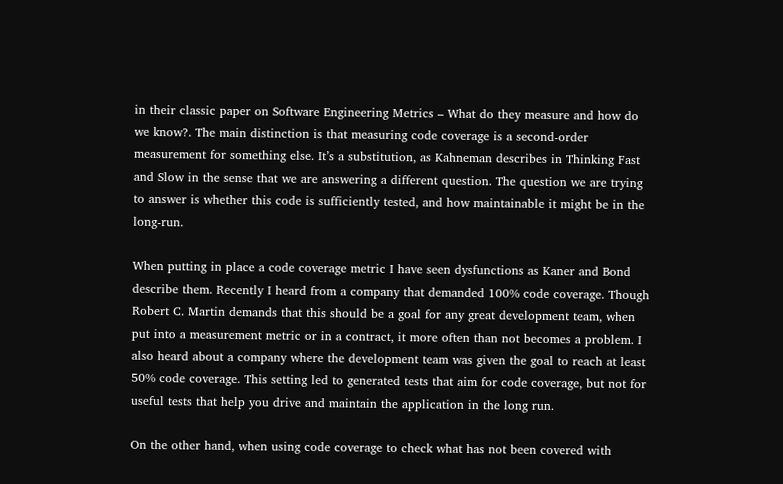in their classic paper on Software Engineering Metrics – What do they measure and how do we know?. The main distinction is that measuring code coverage is a second-order measurement for something else. It’s a substitution, as Kahneman describes in Thinking Fast and Slow in the sense that we are answering a different question. The question we are trying to answer is whether this code is sufficiently tested, and how maintainable it might be in the long-run.

When putting in place a code coverage metric I have seen dysfunctions as Kaner and Bond describe them. Recently I heard from a company that demanded 100% code coverage. Though Robert C. Martin demands that this should be a goal for any great development team, when put into a measurement metric or in a contract, it more often than not becomes a problem. I also heard about a company where the development team was given the goal to reach at least 50% code coverage. This setting led to generated tests that aim for code coverage, but not for useful tests that help you drive and maintain the application in the long run.

On the other hand, when using code coverage to check what has not been covered with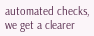automated checks, we get a clearer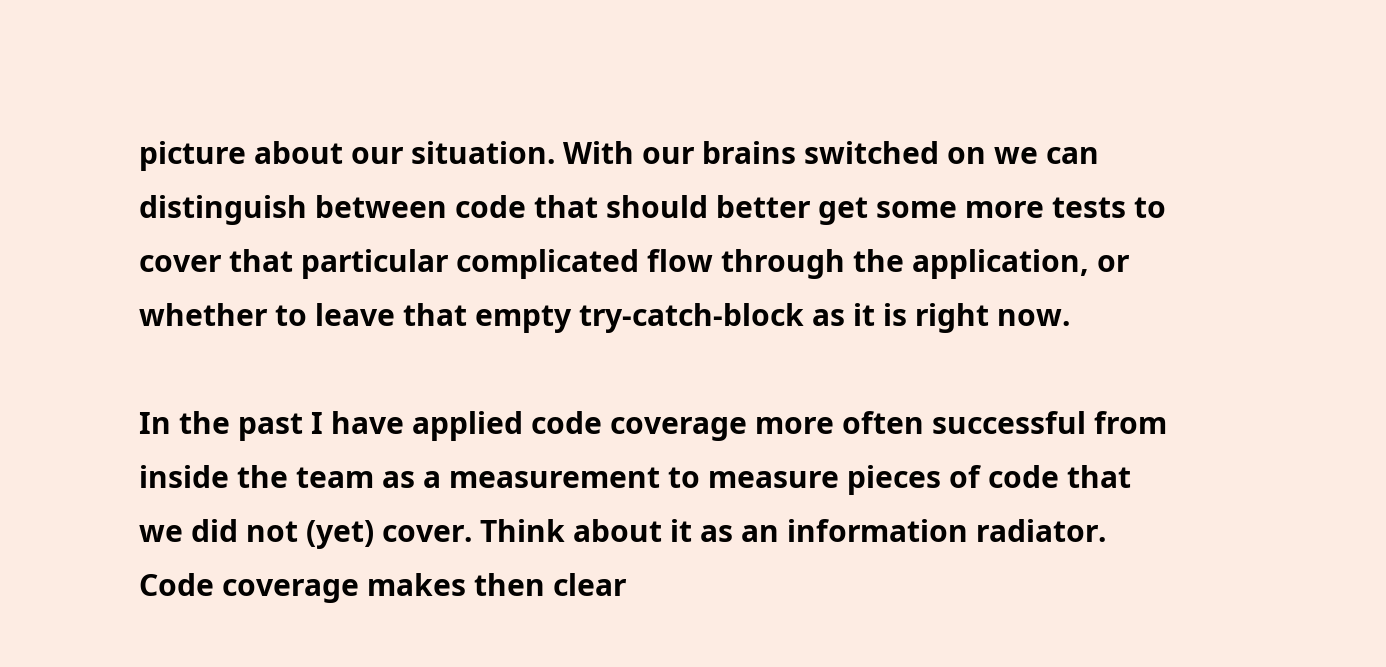picture about our situation. With our brains switched on we can distinguish between code that should better get some more tests to cover that particular complicated flow through the application, or whether to leave that empty try-catch-block as it is right now.

In the past I have applied code coverage more often successful from inside the team as a measurement to measure pieces of code that we did not (yet) cover. Think about it as an information radiator. Code coverage makes then clear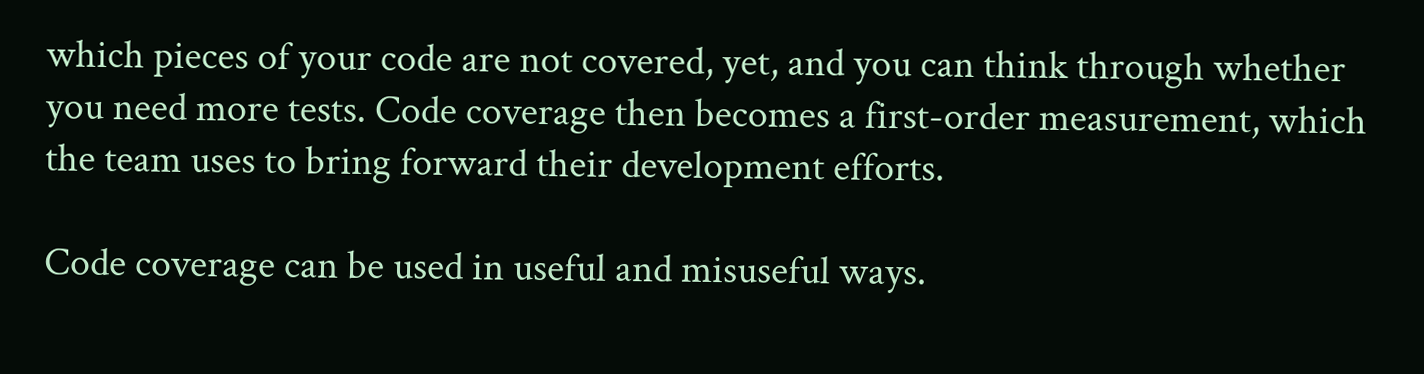which pieces of your code are not covered, yet, and you can think through whether you need more tests. Code coverage then becomes a first-order measurement, which the team uses to bring forward their development efforts.

Code coverage can be used in useful and misuseful ways.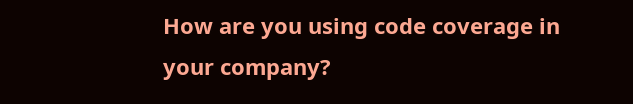How are you using code coverage in your company?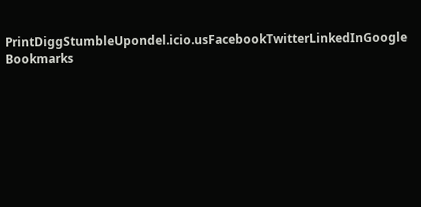PrintDiggStumbleUpondel.icio.usFacebookTwitterLinkedInGoogle Bookmarks